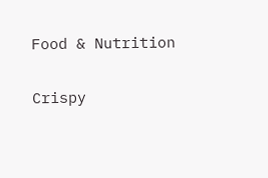Food & Nutrition

Crispy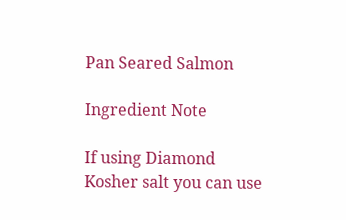Pan Seared Salmon

Ingredient Note

If using Diamond Kosher salt you can use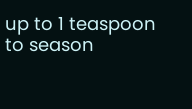up to 1 teaspoon to season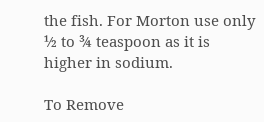the fish. For Morton use only ½ to ¾ teaspoon as it is higher in sodium.

To Remove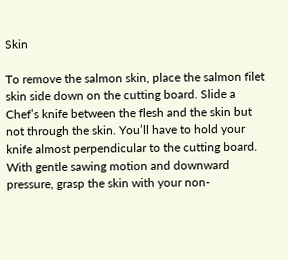Skin

To remove the salmon skin, place the salmon filet skin side down on the cutting board. Slide a Chef’s knife between the flesh and the skin but not through the skin. You’ll have to hold your knife almost perpendicular to the cutting board. With gentle sawing motion and downward pressure, grasp the skin with your non-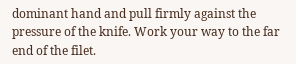dominant hand and pull firmly against the pressure of the knife. Work your way to the far end of the filet.